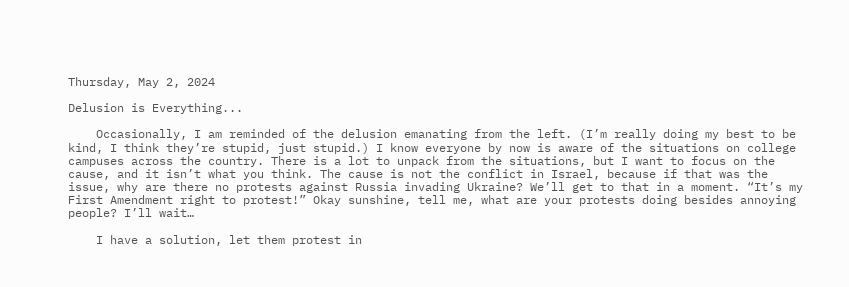Thursday, May 2, 2024

Delusion is Everything...

    Occasionally, I am reminded of the delusion emanating from the left. (I’m really doing my best to be kind, I think they’re stupid, just stupid.) I know everyone by now is aware of the situations on college campuses across the country. There is a lot to unpack from the situations, but I want to focus on the cause, and it isn’t what you think. The cause is not the conflict in Israel, because if that was the issue, why are there no protests against Russia invading Ukraine? We’ll get to that in a moment. “It’s my First Amendment right to protest!” Okay sunshine, tell me, what are your protests doing besides annoying people? I’ll wait…

    I have a solution, let them protest in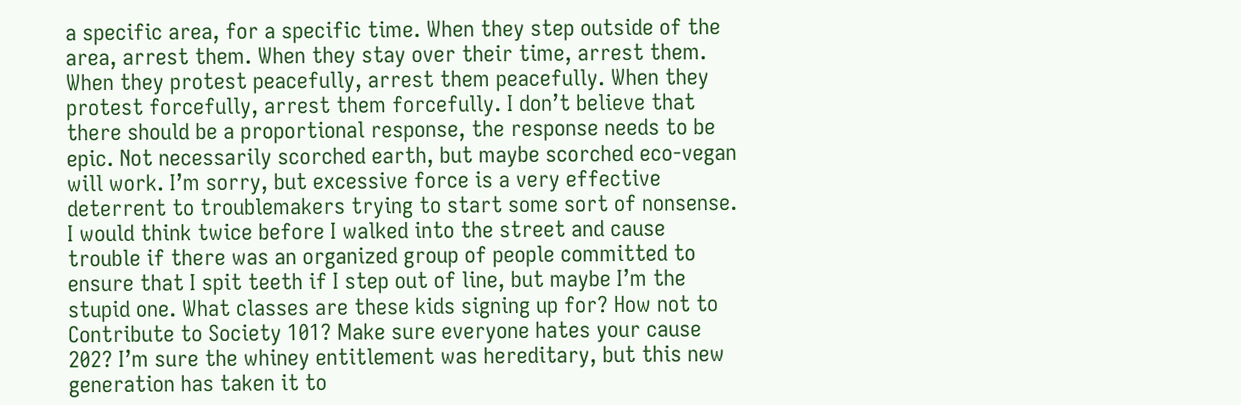a specific area, for a specific time. When they step outside of the area, arrest them. When they stay over their time, arrest them. When they protest peacefully, arrest them peacefully. When they protest forcefully, arrest them forcefully. I don’t believe that there should be a proportional response, the response needs to be epic. Not necessarily scorched earth, but maybe scorched eco-vegan will work. I’m sorry, but excessive force is a very effective deterrent to troublemakers trying to start some sort of nonsense. I would think twice before I walked into the street and cause trouble if there was an organized group of people committed to ensure that I spit teeth if I step out of line, but maybe I’m the stupid one. What classes are these kids signing up for? How not to Contribute to Society 101? Make sure everyone hates your cause 202? I’m sure the whiney entitlement was hereditary, but this new generation has taken it to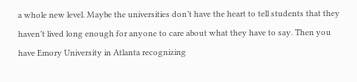a whole new level. Maybe the universities don’t have the heart to tell students that they haven’t lived long enough for anyone to care about what they have to say. Then you have Emory University in Atlanta recognizing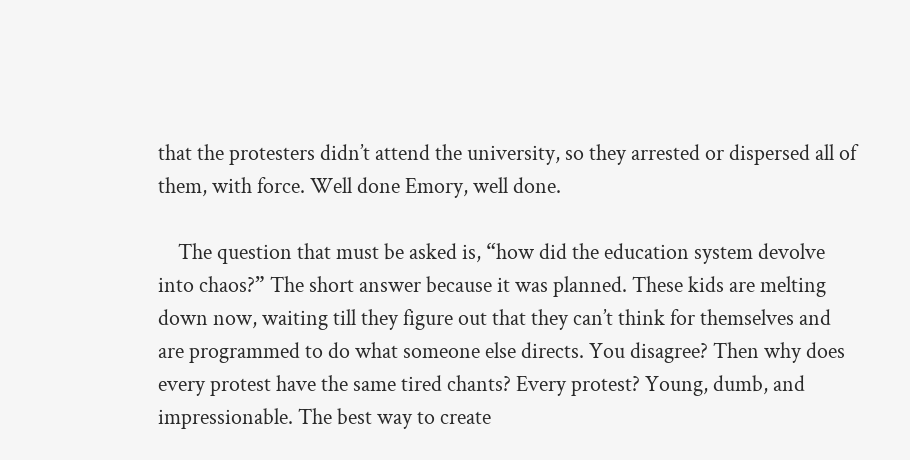that the protesters didn’t attend the university, so they arrested or dispersed all of them, with force. Well done Emory, well done.

    The question that must be asked is, “how did the education system devolve into chaos?” The short answer because it was planned. These kids are melting down now, waiting till they figure out that they can’t think for themselves and are programmed to do what someone else directs. You disagree? Then why does every protest have the same tired chants? Every protest? Young, dumb, and impressionable. The best way to create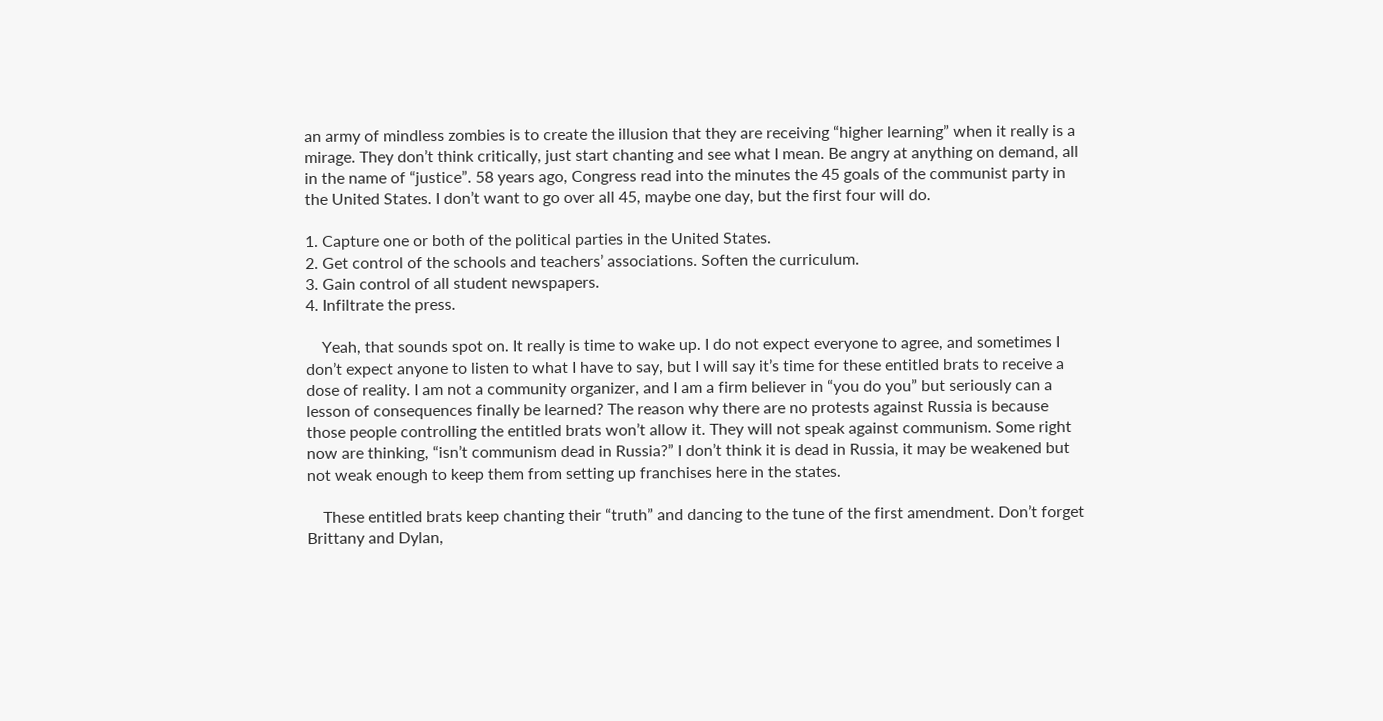an army of mindless zombies is to create the illusion that they are receiving “higher learning” when it really is a mirage. They don’t think critically, just start chanting and see what I mean. Be angry at anything on demand, all in the name of “justice”. 58 years ago, Congress read into the minutes the 45 goals of the communist party in the United States. I don’t want to go over all 45, maybe one day, but the first four will do.

1. Capture one or both of the political parties in the United States.
2. Get control of the schools and teachers’ associations. Soften the curriculum.
3. Gain control of all student newspapers.
4. Infiltrate the press.

    Yeah, that sounds spot on. It really is time to wake up. I do not expect everyone to agree, and sometimes I don’t expect anyone to listen to what I have to say, but I will say it’s time for these entitled brats to receive a dose of reality. I am not a community organizer, and I am a firm believer in “you do you” but seriously can a lesson of consequences finally be learned? The reason why there are no protests against Russia is because those people controlling the entitled brats won’t allow it. They will not speak against communism. Some right now are thinking, “isn’t communism dead in Russia?” I don’t think it is dead in Russia, it may be weakened but not weak enough to keep them from setting up franchises here in the states.

    These entitled brats keep chanting their “truth” and dancing to the tune of the first amendment. Don’t forget Brittany and Dylan,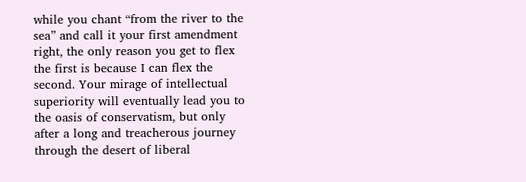while you chant “from the river to the sea” and call it your first amendment right, the only reason you get to flex the first is because I can flex the second. Your mirage of intellectual superiority will eventually lead you to the oasis of conservatism, but only after a long and treacherous journey through the desert of liberal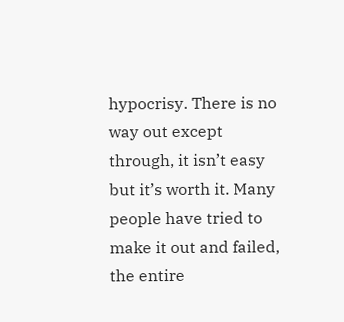hypocrisy. There is no way out except through, it isn’t easy but it’s worth it. Many people have tried to make it out and failed, the entire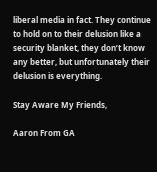liberal media in fact. They continue to hold on to their delusion like a security blanket, they don’t know any better, but unfortunately their delusion is everything.

Stay Aware My Friends,

Aaron From GA